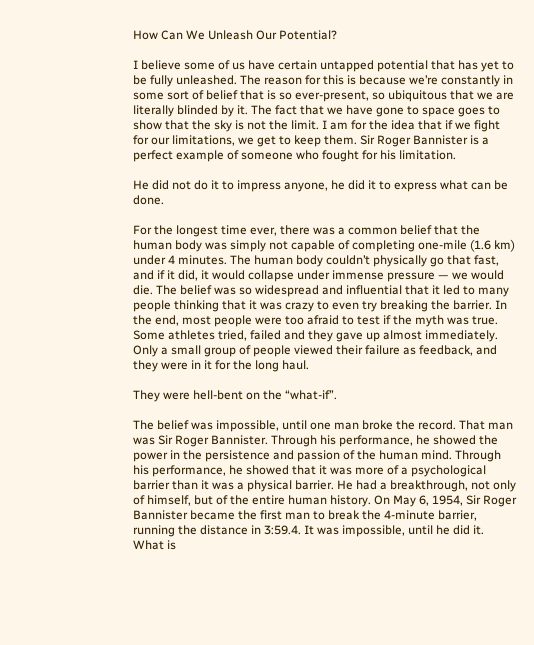How Can We Unleash Our Potential?

I believe some of us have certain untapped potential that has yet to be fully unleashed. The reason for this is because we’re constantly in some sort of belief that is so ever-present, so ubiquitous that we are literally blinded by it. The fact that we have gone to space goes to show that the sky is not the limit. I am for the idea that if we fight for our limitations, we get to keep them. Sir Roger Bannister is a perfect example of someone who fought for his limitation.

He did not do it to impress anyone, he did it to express what can be done.

For the longest time ever, there was a common belief that the human body was simply not capable of completing one-mile (1.6 km) under 4 minutes. The human body couldn’t physically go that fast, and if it did, it would collapse under immense pressure — we would die. The belief was so widespread and influential that it led to many people thinking that it was crazy to even try breaking the barrier. In the end, most people were too afraid to test if the myth was true. Some athletes tried, failed and they gave up almost immediately. Only a small group of people viewed their failure as feedback, and they were in it for the long haul.

They were hell-bent on the “what-if”.

The belief was impossible, until one man broke the record. That man was Sir Roger Bannister. Through his performance, he showed the power in the persistence and passion of the human mind. Through his performance, he showed that it was more of a psychological barrier than it was a physical barrier. He had a breakthrough, not only of himself, but of the entire human history. On May 6, 1954, Sir Roger Bannister became the first man to break the 4-minute barrier, running the distance in 3:59.4. It was impossible, until he did it. What is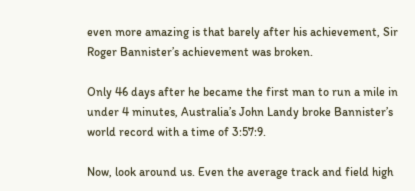even more amazing is that barely after his achievement, Sir Roger Bannister’s achievement was broken.

Only 46 days after he became the first man to run a mile in under 4 minutes, Australia’s John Landy broke Bannister’s world record with a time of 3:57:9.

Now, look around us. Even the average track and field high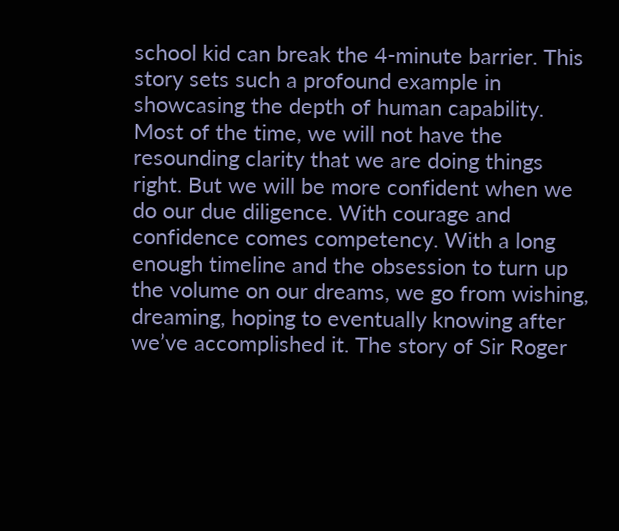school kid can break the 4-minute barrier. This story sets such a profound example in showcasing the depth of human capability. Most of the time, we will not have the resounding clarity that we are doing things right. But we will be more confident when we do our due diligence. With courage and confidence comes competency. With a long enough timeline and the obsession to turn up the volume on our dreams, we go from wishing, dreaming, hoping to eventually knowing after we’ve accomplished it. The story of Sir Roger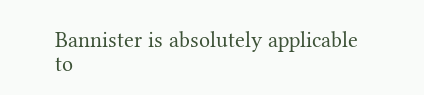Bannister is absolutely applicable to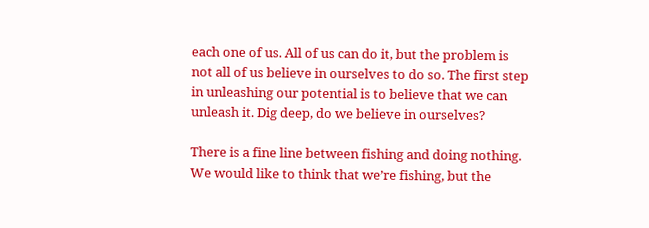each one of us. All of us can do it, but the problem is not all of us believe in ourselves to do so. The first step in unleashing our potential is to believe that we can unleash it. Dig deep, do we believe in ourselves?

There is a fine line between fishing and doing nothing. We would like to think that we’re fishing, but the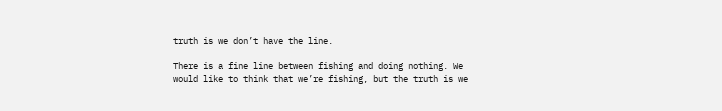truth is we don’t have the line.

There is a fine line between fishing and doing nothing. We would like to think that we’re fishing, but the truth is we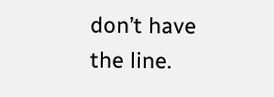don’t have the line.